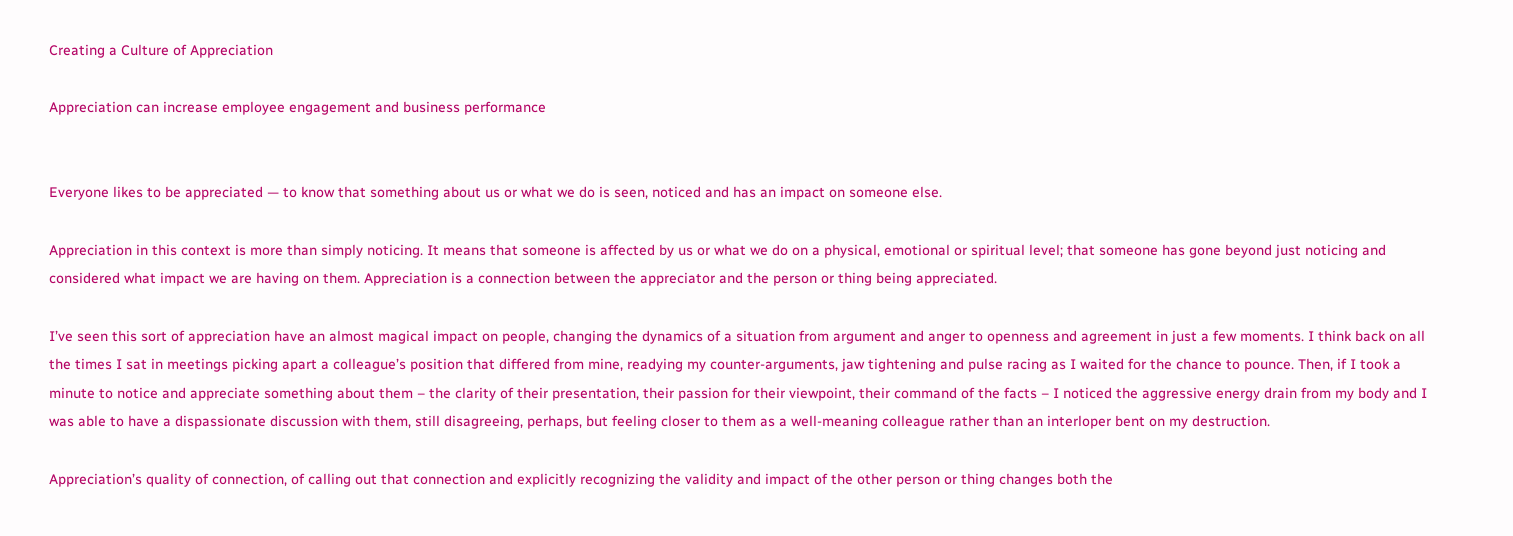Creating a Culture of Appreciation

Appreciation can increase employee engagement and business performance


Everyone likes to be appreciated — to know that something about us or what we do is seen, noticed and has an impact on someone else.

Appreciation in this context is more than simply noticing. It means that someone is affected by us or what we do on a physical, emotional or spiritual level; that someone has gone beyond just noticing and considered what impact we are having on them. Appreciation is a connection between the appreciator and the person or thing being appreciated.

I’ve seen this sort of appreciation have an almost magical impact on people, changing the dynamics of a situation from argument and anger to openness and agreement in just a few moments. I think back on all the times I sat in meetings picking apart a colleague’s position that differed from mine, readying my counter-arguments, jaw tightening and pulse racing as I waited for the chance to pounce. Then, if I took a minute to notice and appreciate something about them – the clarity of their presentation, their passion for their viewpoint, their command of the facts – I noticed the aggressive energy drain from my body and I was able to have a dispassionate discussion with them, still disagreeing, perhaps, but feeling closer to them as a well-meaning colleague rather than an interloper bent on my destruction.

Appreciation’s quality of connection, of calling out that connection and explicitly recognizing the validity and impact of the other person or thing changes both the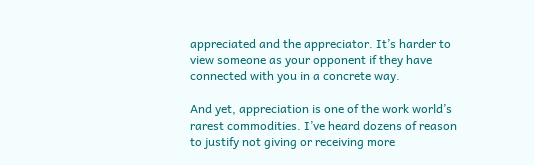appreciated and the appreciator. It’s harder to view someone as your opponent if they have connected with you in a concrete way.

And yet, appreciation is one of the work world’s rarest commodities. I’ve heard dozens of reason to justify not giving or receiving more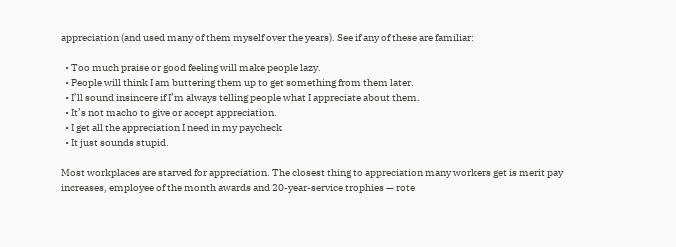appreciation (and used many of them myself over the years). See if any of these are familiar:

  • Too much praise or good feeling will make people lazy.
  • People will think I am buttering them up to get something from them later.
  • I’ll sound insincere if I’m always telling people what I appreciate about them.
  • It’s not macho to give or accept appreciation.
  • I get all the appreciation I need in my paycheck
  • It just sounds stupid.

Most workplaces are starved for appreciation. The closest thing to appreciation many workers get is merit pay increases, employee of the month awards and 20-year-service trophies — rote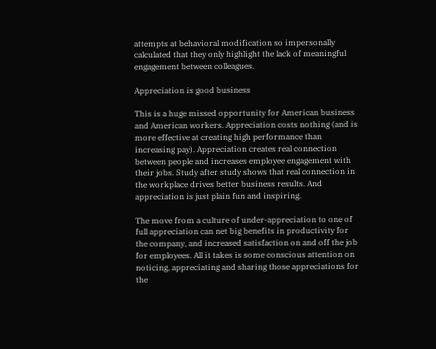attempts at behavioral modification so impersonally calculated that they only highlight the lack of meaningful engagement between colleagues.

Appreciation is good business

This is a huge missed opportunity for American business and American workers. Appreciation costs nothing (and is more effective at creating high performance than increasing pay). Appreciation creates real connection between people and increases employee engagement with their jobs. Study after study shows that real connection in the workplace drives better business results. And appreciation is just plain fun and inspiring.

The move from a culture of under-appreciation to one of full appreciation can net big benefits in productivity for the company, and increased satisfaction on and off the job for employees. All it takes is some conscious attention on noticing, appreciating and sharing those appreciations for the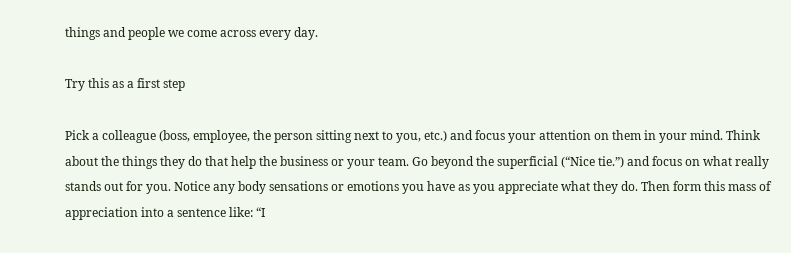things and people we come across every day.

Try this as a first step

Pick a colleague (boss, employee, the person sitting next to you, etc.) and focus your attention on them in your mind. Think about the things they do that help the business or your team. Go beyond the superficial (“Nice tie.”) and focus on what really stands out for you. Notice any body sensations or emotions you have as you appreciate what they do. Then form this mass of appreciation into a sentence like: “I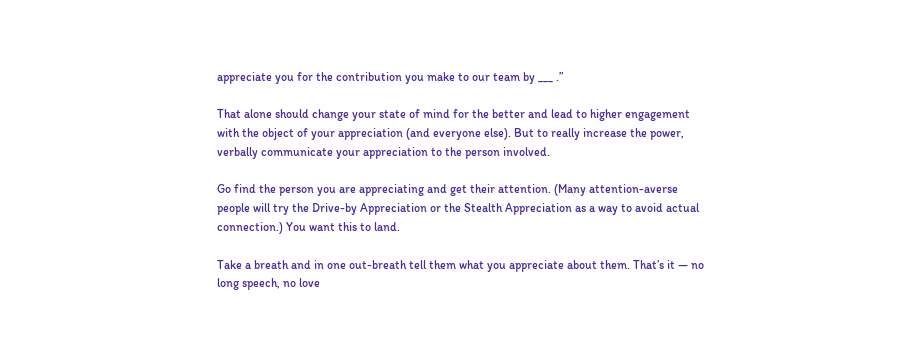appreciate you for the contribution you make to our team by ___ .”

That alone should change your state of mind for the better and lead to higher engagement with the object of your appreciation (and everyone else). But to really increase the power, verbally communicate your appreciation to the person involved.

Go find the person you are appreciating and get their attention. (Many attention-averse people will try the Drive-by Appreciation or the Stealth Appreciation as a way to avoid actual connection.) You want this to land.

Take a breath and in one out-breath tell them what you appreciate about them. That’s it — no long speech, no love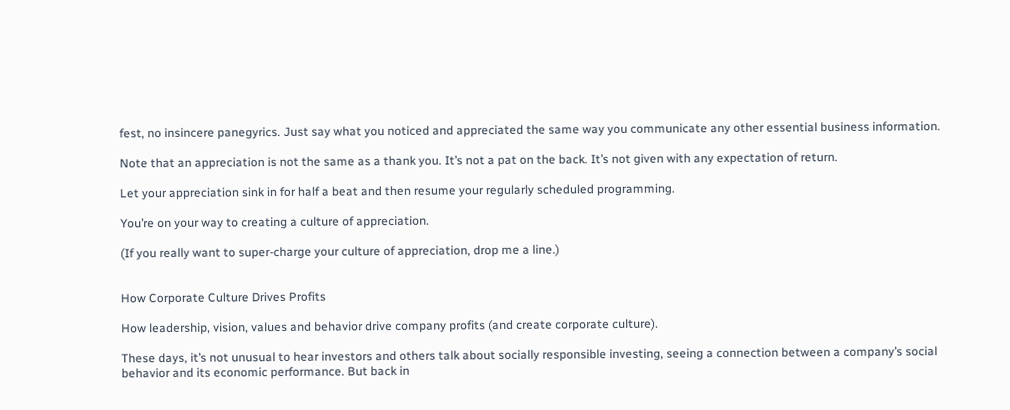fest, no insincere panegyrics. Just say what you noticed and appreciated the same way you communicate any other essential business information.

Note that an appreciation is not the same as a thank you. It’s not a pat on the back. It’s not given with any expectation of return.

Let your appreciation sink in for half a beat and then resume your regularly scheduled programming.

You’re on your way to creating a culture of appreciation.

(If you really want to super-charge your culture of appreciation, drop me a line.)


How Corporate Culture Drives Profits

How leadership, vision, values and behavior drive company profits (and create corporate culture).

These days, it’s not unusual to hear investors and others talk about socially responsible investing, seeing a connection between a company’s social behavior and its economic performance. But back in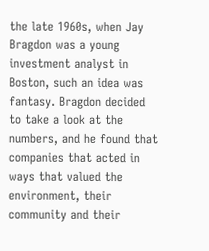the late 1960s, when Jay Bragdon was a young investment analyst in Boston, such an idea was fantasy. Bragdon decided to take a look at the numbers, and he found that companies that acted in ways that valued the environment, their community and their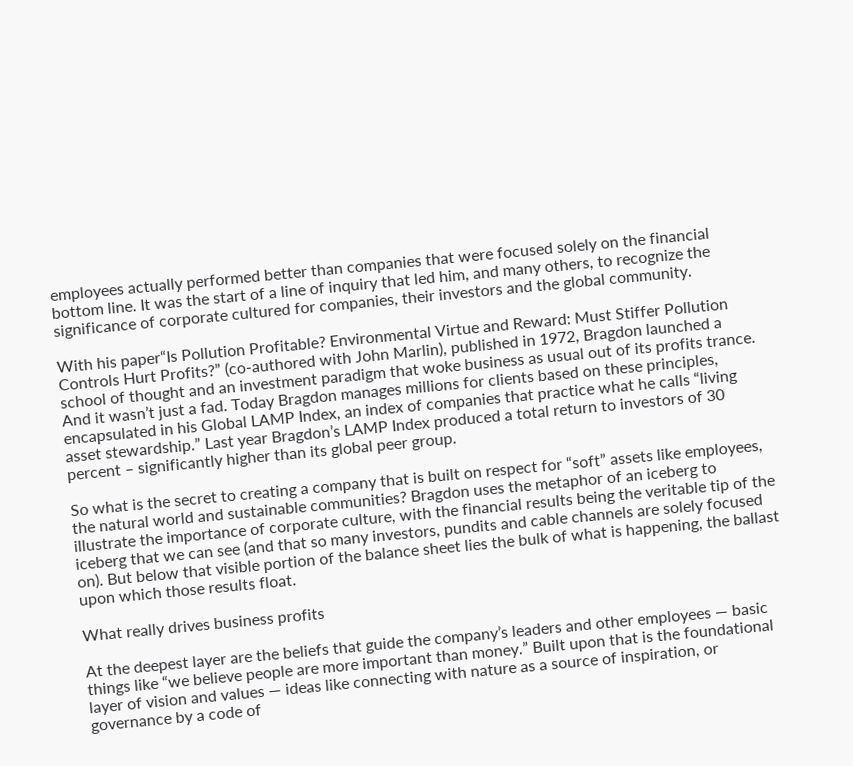employees actually performed better than companies that were focused solely on the financial bottom line. It was the start of a line of inquiry that led him, and many others, to recognize the significance of corporate cultured for companies, their investors and the global community.

With his paper“Is Pollution Profitable? Environmental Virtue and Reward: Must Stiffer Pollution Controls Hurt Profits?” (co-authored with John Marlin), published in 1972, Bragdon launched a school of thought and an investment paradigm that woke business as usual out of its profits trance. And it wasn’t just a fad. Today Bragdon manages millions for clients based on these principles, encapsulated in his Global LAMP Index, an index of companies that practice what he calls “living asset stewardship.” Last year Bragdon’s LAMP Index produced a total return to investors of 30 percent – significantly higher than its global peer group.

So what is the secret to creating a company that is built on respect for “soft” assets like employees, the natural world and sustainable communities? Bragdon uses the metaphor of an iceberg to illustrate the importance of corporate culture, with the financial results being the veritable tip of the iceberg that we can see (and that so many investors, pundits and cable channels are solely focused on). But below that visible portion of the balance sheet lies the bulk of what is happening, the ballast upon which those results float.

What really drives business profits

At the deepest layer are the beliefs that guide the company’s leaders and other employees — basic things like “we believe people are more important than money.” Built upon that is the foundational layer of vision and values — ideas like connecting with nature as a source of inspiration, or governance by a code of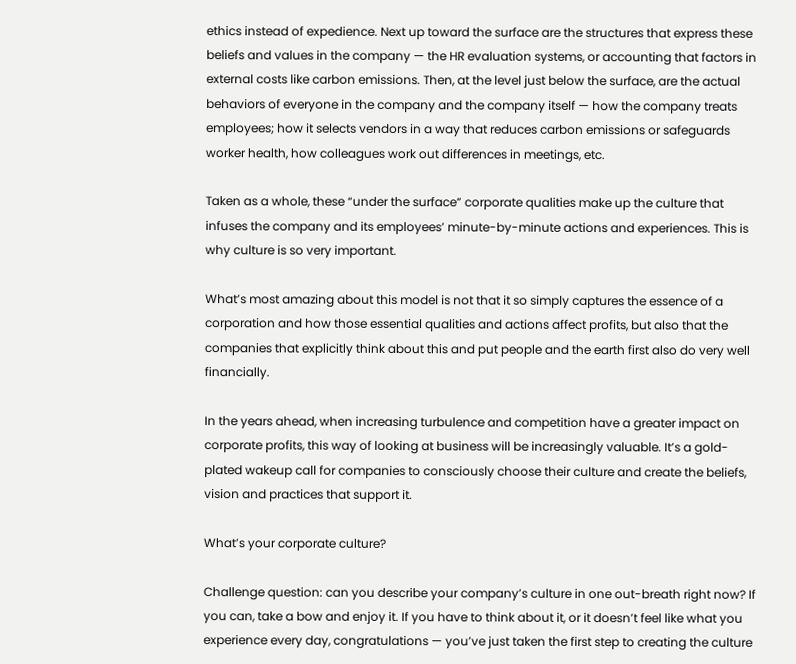ethics instead of expedience. Next up toward the surface are the structures that express these beliefs and values in the company — the HR evaluation systems, or accounting that factors in external costs like carbon emissions. Then, at the level just below the surface, are the actual behaviors of everyone in the company and the company itself — how the company treats employees; how it selects vendors in a way that reduces carbon emissions or safeguards worker health, how colleagues work out differences in meetings, etc.

Taken as a whole, these “under the surface” corporate qualities make up the culture that infuses the company and its employees’ minute-by-minute actions and experiences. This is why culture is so very important.

What’s most amazing about this model is not that it so simply captures the essence of a corporation and how those essential qualities and actions affect profits, but also that the companies that explicitly think about this and put people and the earth first also do very well financially.

In the years ahead, when increasing turbulence and competition have a greater impact on corporate profits, this way of looking at business will be increasingly valuable. It’s a gold-plated wakeup call for companies to consciously choose their culture and create the beliefs, vision and practices that support it.

What’s your corporate culture?

Challenge question: can you describe your company’s culture in one out-breath right now? If you can, take a bow and enjoy it. If you have to think about it, or it doesn’t feel like what you experience every day, congratulations — you’ve just taken the first step to creating the culture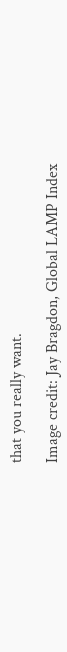that you really want.

Image credit: Jay Bragdon, Global LAMP Index